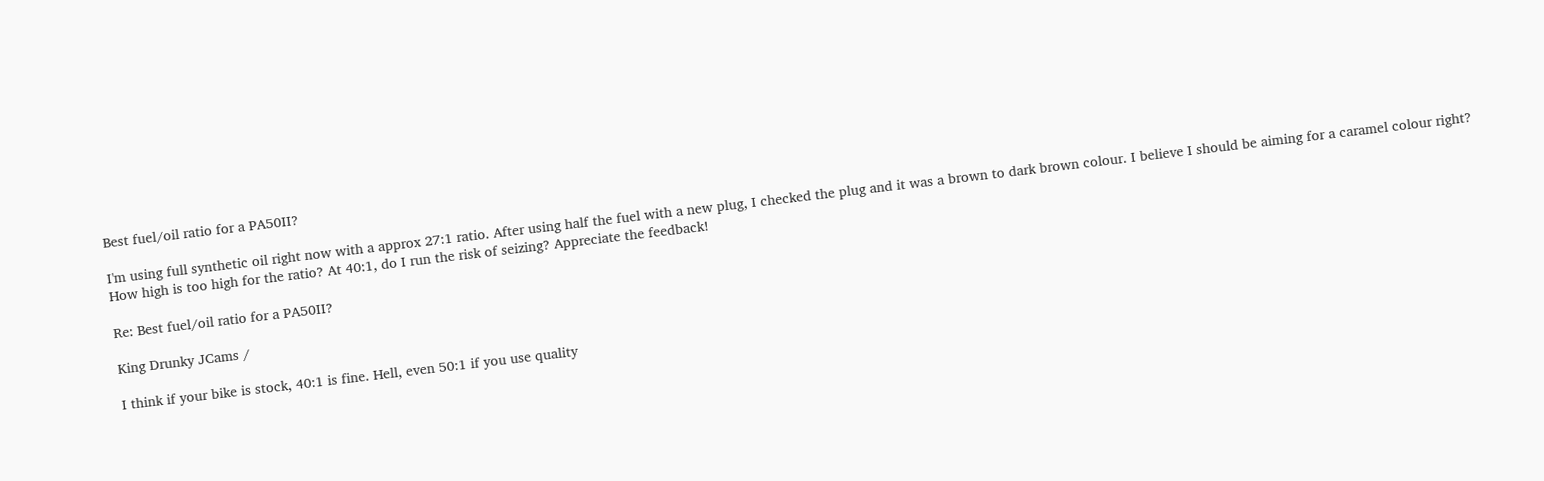Best fuel/oil ratio for a PA50II?

I'm using full synthetic oil right now with a approx 27:1 ratio. After using half the fuel with a new plug, I checked the plug and it was a brown to dark brown colour. I believe I should be aiming for a caramel colour right? How high is too high for the ratio? At 40:1, do I run the risk of seizing? Appreciate the feedback!

Re: Best fuel/oil ratio for a PA50II?

King Drunky JCams /

I think if your bike is stock, 40:1 is fine. Hell, even 50:1 if you use quality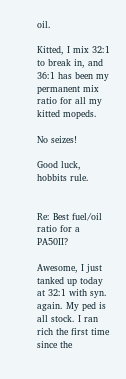oil.

Kitted, I mix 32:1 to break in, and 36:1 has been my permanent mix ratio for all my kitted mopeds.

No seizes!

Good luck, hobbits rule.


Re: Best fuel/oil ratio for a PA50II?

Awesome, I just tanked up today at 32:1 with syn. again. My ped is all stock. I ran rich the first time since the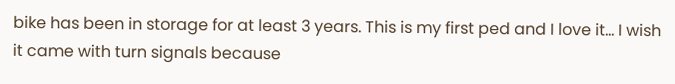bike has been in storage for at least 3 years. This is my first ped and I love it... I wish it came with turn signals because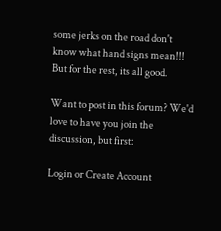some jerks on the road don't know what hand signs mean!!! But for the rest, its all good.

Want to post in this forum? We'd love to have you join the discussion, but first:

Login or Create Account